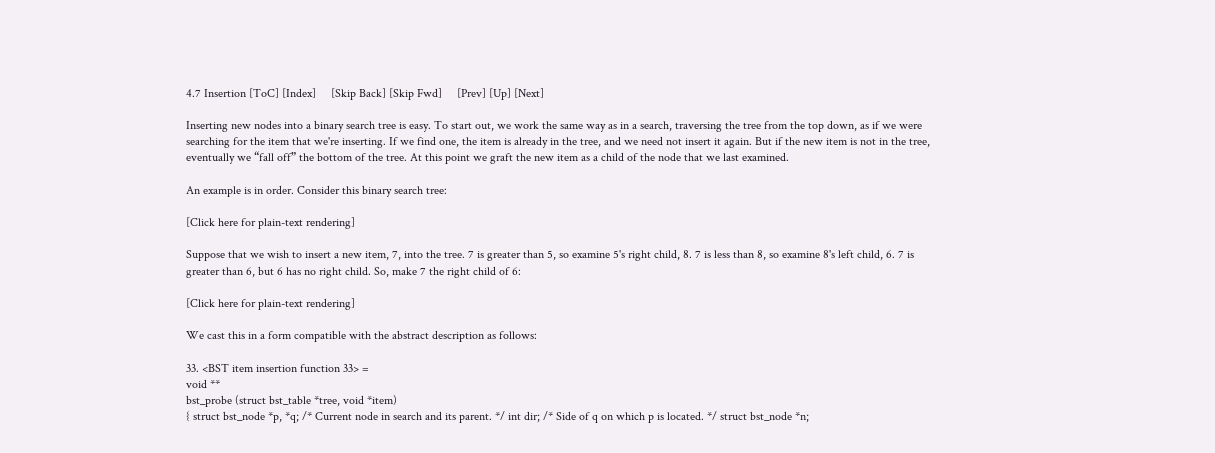4.7 Insertion [ToC] [Index]     [Skip Back] [Skip Fwd]     [Prev] [Up] [Next]

Inserting new nodes into a binary search tree is easy. To start out, we work the same way as in a search, traversing the tree from the top down, as if we were searching for the item that we're inserting. If we find one, the item is already in the tree, and we need not insert it again. But if the new item is not in the tree, eventually we “fall off” the bottom of the tree. At this point we graft the new item as a child of the node that we last examined.

An example is in order. Consider this binary search tree:

[Click here for plain-text rendering]

Suppose that we wish to insert a new item, 7, into the tree. 7 is greater than 5, so examine 5's right child, 8. 7 is less than 8, so examine 8's left child, 6. 7 is greater than 6, but 6 has no right child. So, make 7 the right child of 6:

[Click here for plain-text rendering]

We cast this in a form compatible with the abstract description as follows:

33. <BST item insertion function 33> =
void **
bst_probe (struct bst_table *tree, void *item)
{ struct bst_node *p, *q; /* Current node in search and its parent. */ int dir; /* Side of q on which p is located. */ struct bst_node *n;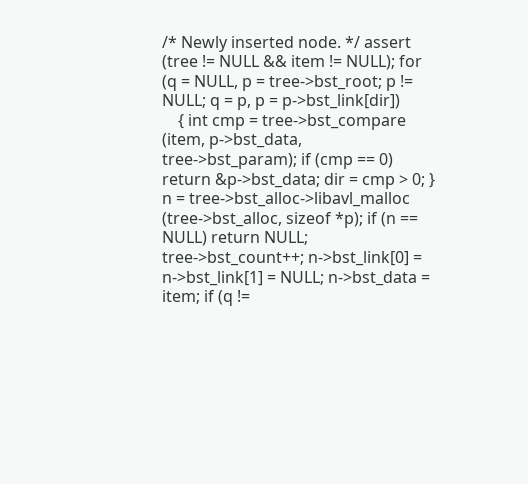/* Newly inserted node. */ assert (tree != NULL && item != NULL); for (q = NULL, p = tree->bst_root; p != NULL; q = p, p = p->bst_link[dir])
    { int cmp = tree->bst_compare (item, p->bst_data, tree->bst_param); if (cmp == 0) return &p->bst_data; dir = cmp > 0; } n = tree->bst_alloc->libavl_malloc (tree->bst_alloc, sizeof *p); if (n == NULL) return NULL; tree->bst_count++; n->bst_link[0] = n->bst_link[1] = NULL; n->bst_data = item; if (q !=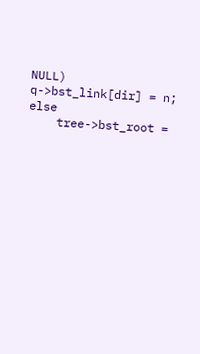NULL) q->bst_link[dir] = n; else
    tree->bst_root =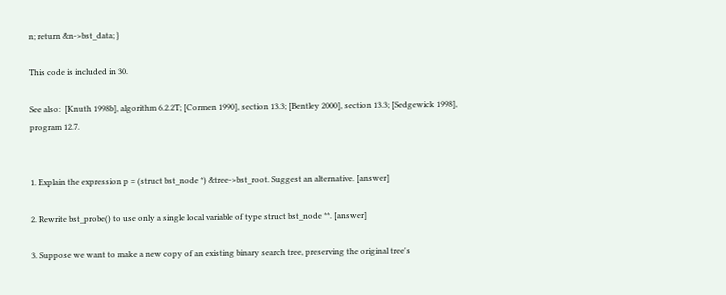n; return &n->bst_data; }

This code is included in 30.

See also:  [Knuth 1998b], algorithm 6.2.2T; [Cormen 1990], section 13.3; [Bentley 2000], section 13.3; [Sedgewick 1998], program 12.7.


1. Explain the expression p = (struct bst_node *) &tree->bst_root. Suggest an alternative. [answer]

2. Rewrite bst_probe() to use only a single local variable of type struct bst_node **. [answer]

3. Suppose we want to make a new copy of an existing binary search tree, preserving the original tree's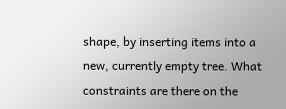shape, by inserting items into a new, currently empty tree. What constraints are there on the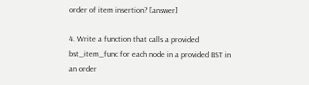order of item insertion? [answer]

4. Write a function that calls a provided bst_item_func for each node in a provided BST in an order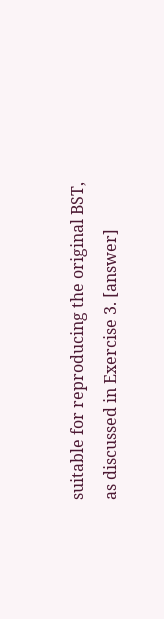suitable for reproducing the original BST, as discussed in Exercise 3. [answer]